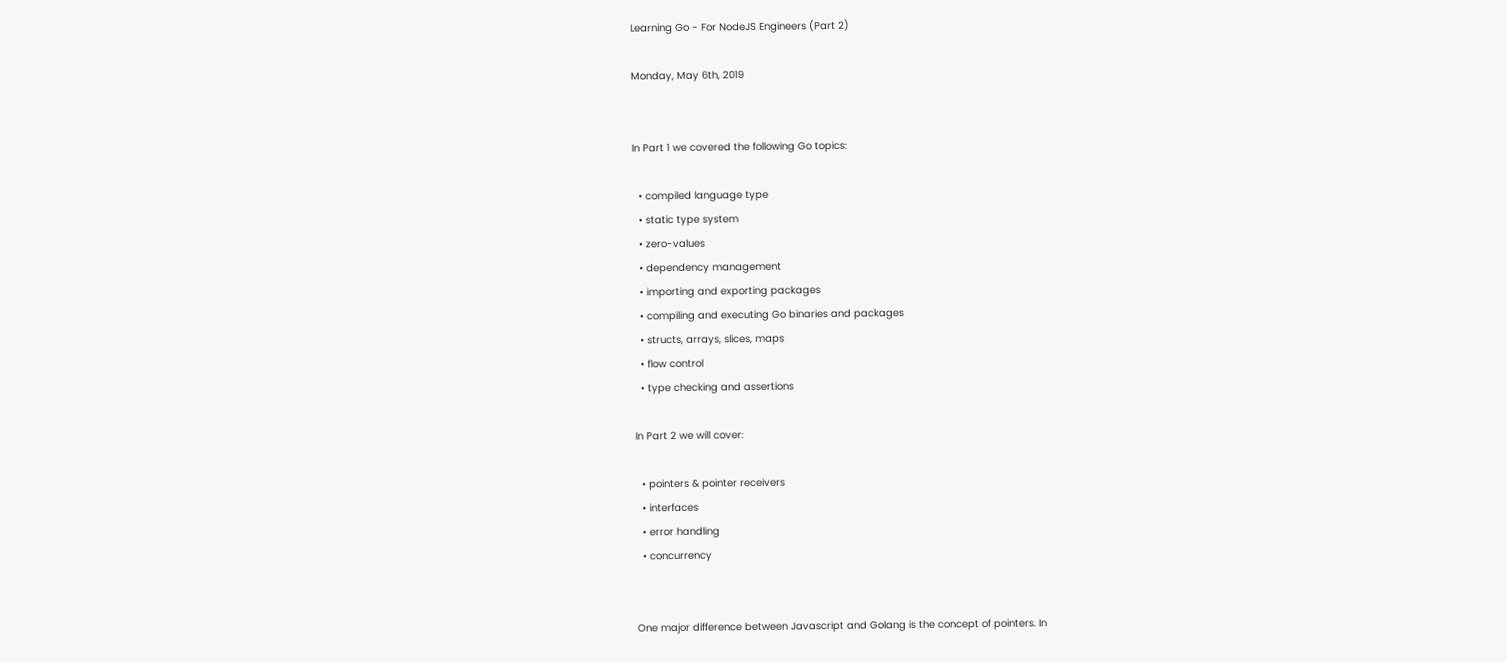Learning Go - For NodeJS Engineers (Part 2)

Monday, May 6th, 2019


In Part 1 we covered the following Go topics:

  • compiled language type
  • static type system
  • zero-values
  • dependency management
  • importing and exporting packages
  • compiling and executing Go binaries and packages
  • structs, arrays, slices, maps
  • flow control
  • type checking and assertions

In Part 2 we will cover:

  • pointers & pointer receivers
  • interfaces
  • error handling
  • concurrency


One major difference between Javascript and Golang is the concept of pointers. In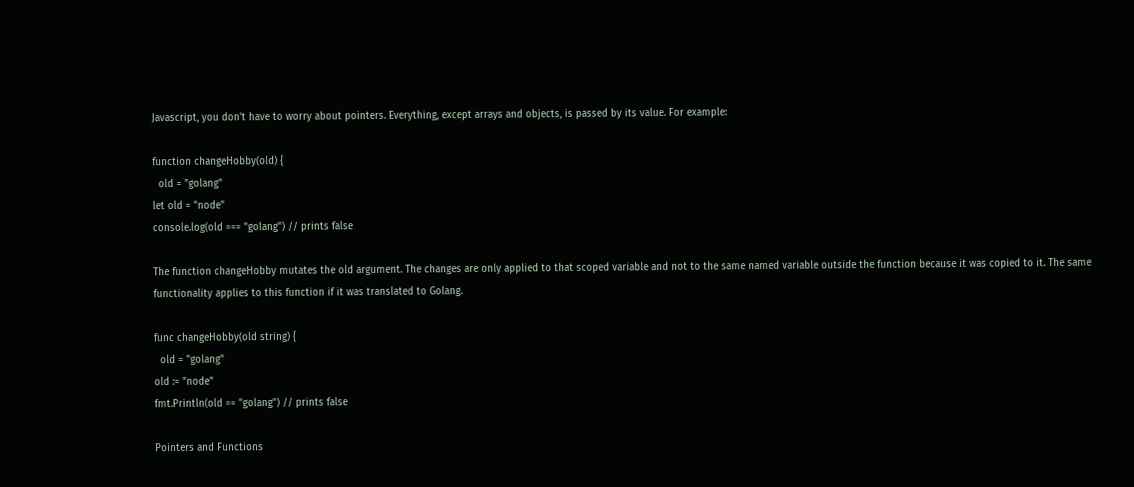Javascript, you don't have to worry about pointers. Everything, except arrays and objects, is passed by its value. For example:

function changeHobby(old) {
  old = "golang"
let old = "node"
console.log(old === "golang") // prints false

The function changeHobby mutates the old argument. The changes are only applied to that scoped variable and not to the same named variable outside the function because it was copied to it. The same functionality applies to this function if it was translated to Golang.

func changeHobby(old string) {
  old = "golang"
old := "node"
fmt.Println(old == "golang") // prints false

Pointers and Functions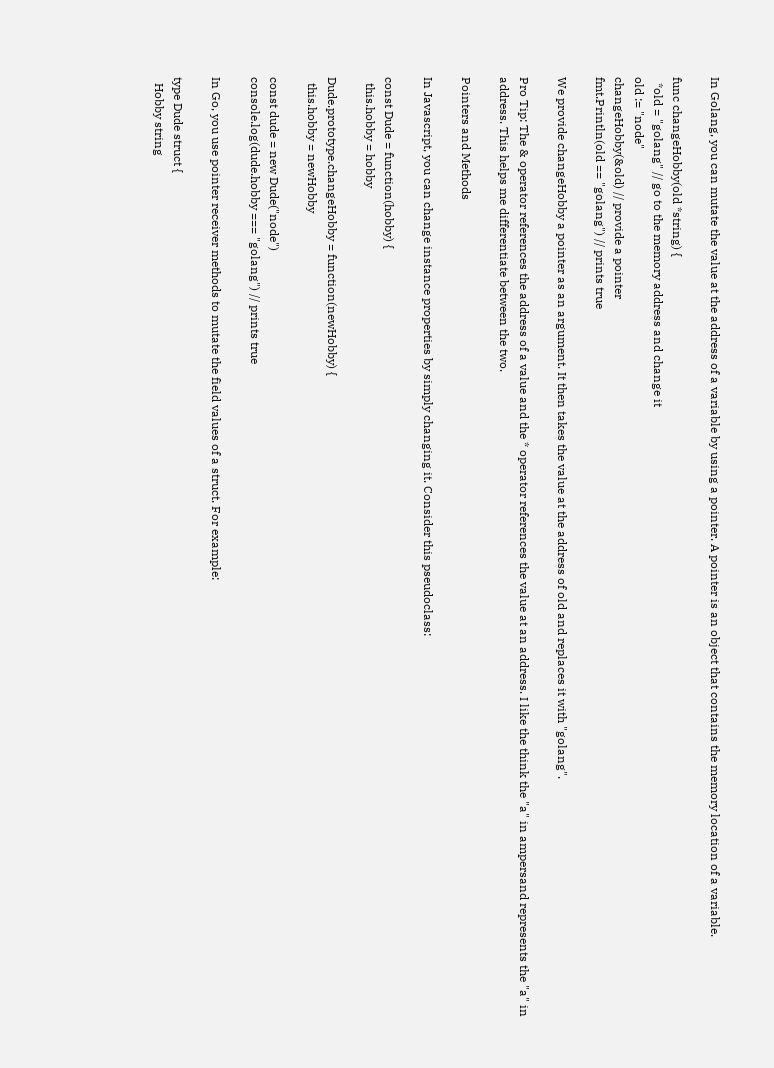In Golang, you can mutate the value at the address of a variable by using a pointer. A pointer is an object that contains the memory location of a variable.

func changeHobby(old *string) {
  *old = "golang" // go to the memory address and change it
old := "node"
changeHobby(&old) // provide a pointer
fmt.Println(old == "golang") // prints true

We provide changeHobby a pointer as an argument. It then takes the value at the address of old and replaces it with "golang".

Pro Tip: The & operator references the address of a value and the * operator references the value at an address. I like the think the "a" in ampersand represents the "a" in address. This helps me differentiate between the two.

Pointers and Methods

In Javascript, you can change instance properties by simply changing it. Consider this pseudoclass:

const Dude = function(hobby) {
  this.hobby = hobby

Dude.prototype.changeHobby = function(newHobby) {
  this.hobby = newHobby

const dude = new Dude("node")
console.log(dude.hobby === "golang") // prints true

In Go, you use pointer receiver methods to mutate the field values of a struct. For example:

type Dude struct {
  Hobby string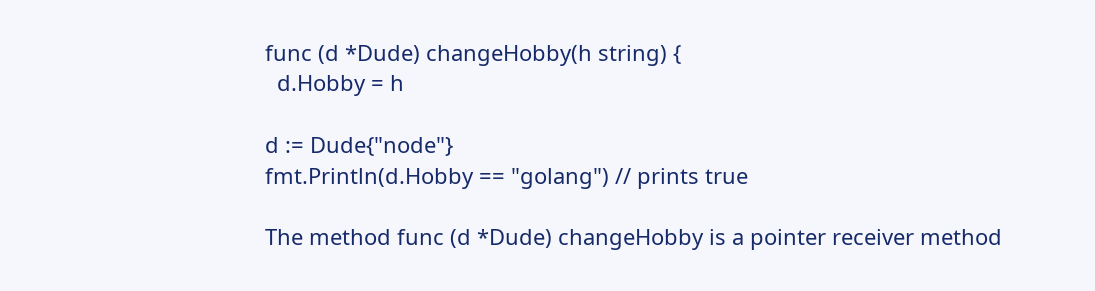func (d *Dude) changeHobby(h string) {
  d.Hobby = h

d := Dude{"node"}
fmt.Println(d.Hobby == "golang") // prints true

The method func (d *Dude) changeHobby is a pointer receiver method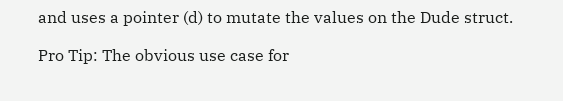and uses a pointer (d) to mutate the values on the Dude struct.

Pro Tip: The obvious use case for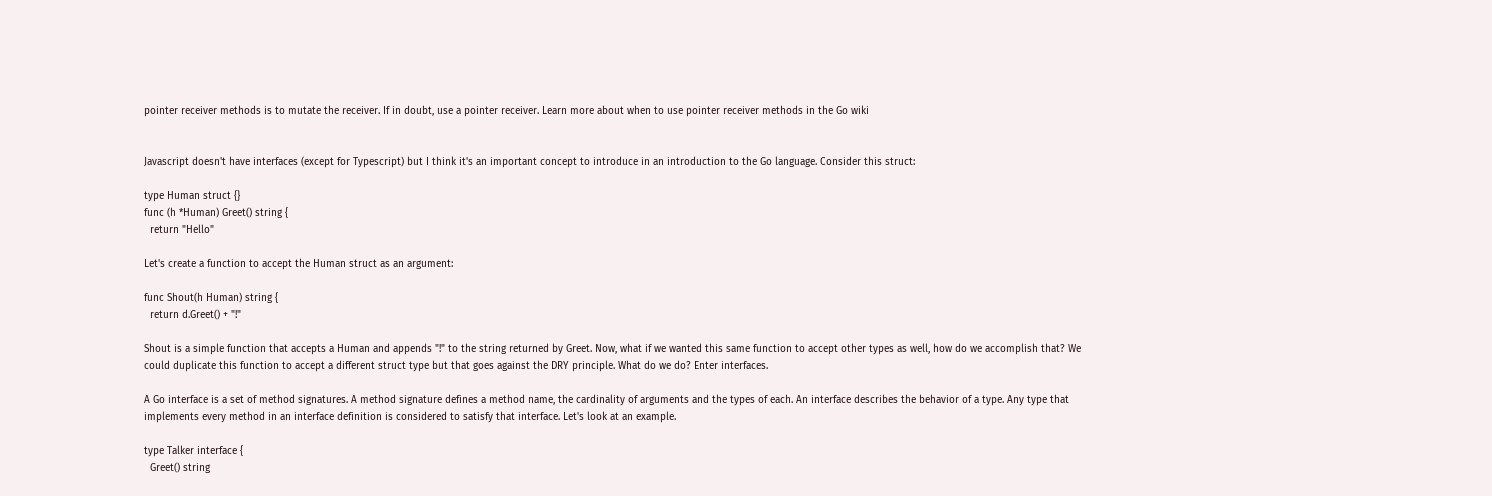pointer receiver methods is to mutate the receiver. If in doubt, use a pointer receiver. Learn more about when to use pointer receiver methods in the Go wiki


Javascript doesn't have interfaces (except for Typescript) but I think it's an important concept to introduce in an introduction to the Go language. Consider this struct:

type Human struct {}
func (h *Human) Greet() string {
  return "Hello"

Let's create a function to accept the Human struct as an argument:

func Shout(h Human) string {
  return d.Greet() + "!"

Shout is a simple function that accepts a Human and appends "!" to the string returned by Greet. Now, what if we wanted this same function to accept other types as well, how do we accomplish that? We could duplicate this function to accept a different struct type but that goes against the DRY principle. What do we do? Enter interfaces.

A Go interface is a set of method signatures. A method signature defines a method name, the cardinality of arguments and the types of each. An interface describes the behavior of a type. Any type that implements every method in an interface definition is considered to satisfy that interface. Let's look at an example.

type Talker interface {
  Greet() string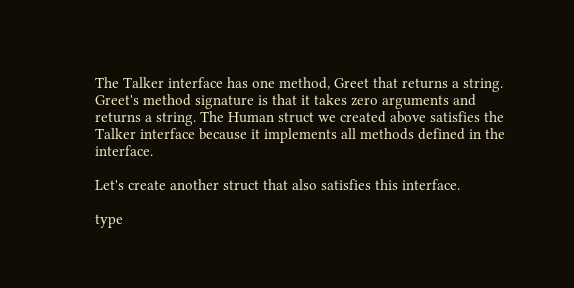The Talker interface has one method, Greet that returns a string. Greet's method signature is that it takes zero arguments and returns a string. The Human struct we created above satisfies the Talker interface because it implements all methods defined in the interface.

Let's create another struct that also satisfies this interface.

type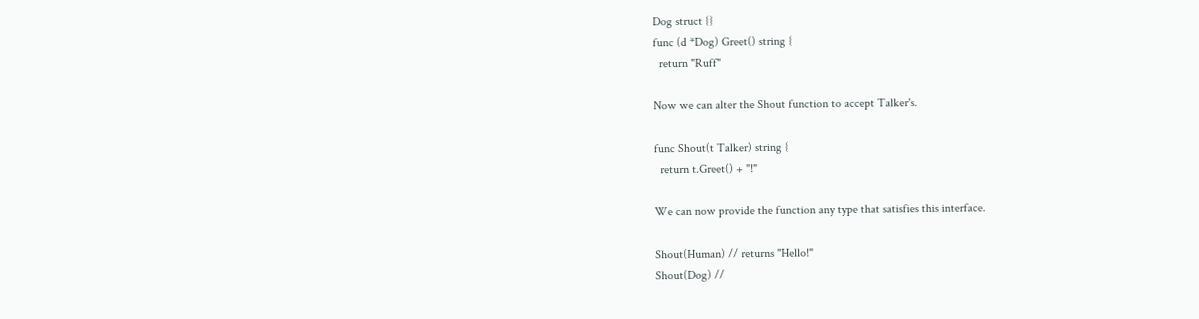Dog struct {}
func (d *Dog) Greet() string {
  return "Ruff"

Now we can alter the Shout function to accept Talker's.

func Shout(t Talker) string {
  return t.Greet() + "!"

We can now provide the function any type that satisfies this interface.

Shout(Human) // returns "Hello!"
Shout(Dog) //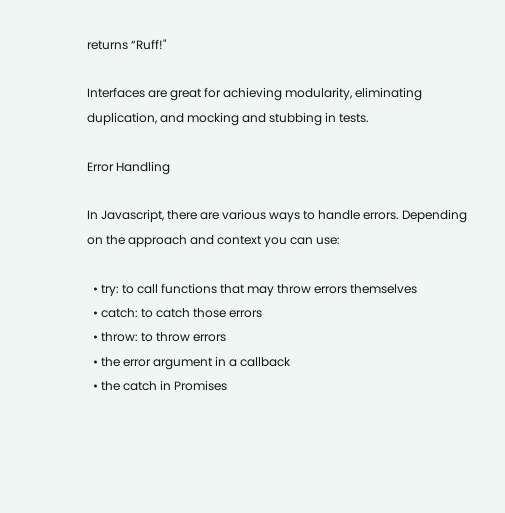returns “Ruff!"

Interfaces are great for achieving modularity, eliminating duplication, and mocking and stubbing in tests.

Error Handling

In Javascript, there are various ways to handle errors. Depending on the approach and context you can use:

  • try: to call functions that may throw errors themselves
  • catch: to catch those errors
  • throw: to throw errors
  • the error argument in a callback
  • the catch in Promises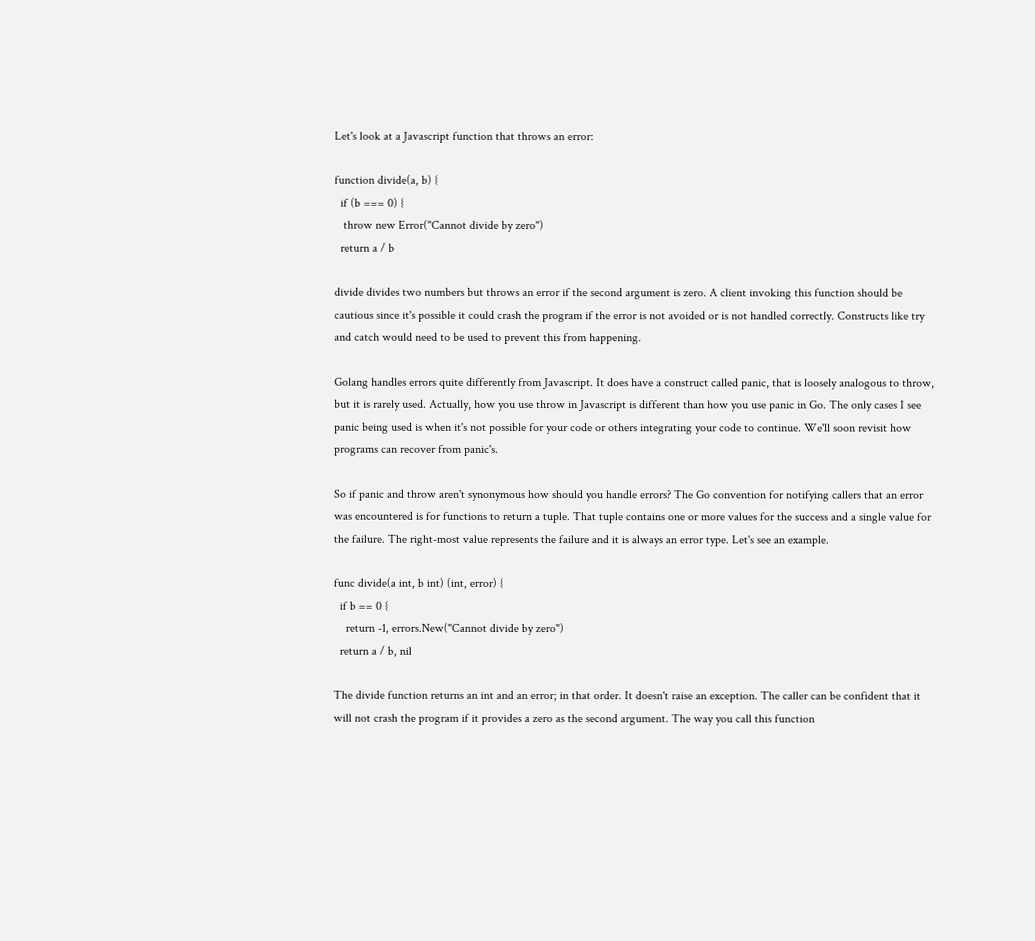Let's look at a Javascript function that throws an error:

function divide(a, b) {
  if (b === 0) {
   throw new Error("Cannot divide by zero")
  return a / b

divide divides two numbers but throws an error if the second argument is zero. A client invoking this function should be cautious since it's possible it could crash the program if the error is not avoided or is not handled correctly. Constructs like try and catch would need to be used to prevent this from happening.

Golang handles errors quite differently from Javascript. It does have a construct called panic, that is loosely analogous to throw, but it is rarely used. Actually, how you use throw in Javascript is different than how you use panic in Go. The only cases I see panic being used is when it's not possible for your code or others integrating your code to continue. We'll soon revisit how programs can recover from panic's.

So if panic and throw aren't synonymous how should you handle errors? The Go convention for notifying callers that an error was encountered is for functions to return a tuple. That tuple contains one or more values for the success and a single value for the failure. The right-most value represents the failure and it is always an error type. Let's see an example.

func divide(a int, b int) (int, error) {
  if b == 0 {
    return -1, errors.New("Cannot divide by zero")
  return a / b, nil

The divide function returns an int and an error; in that order. It doesn't raise an exception. The caller can be confident that it will not crash the program if it provides a zero as the second argument. The way you call this function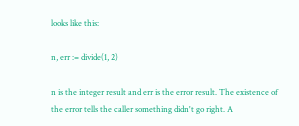looks like this:

n, err := divide(1, 2)

n is the integer result and err is the error result. The existence of the error tells the caller something didn't go right. A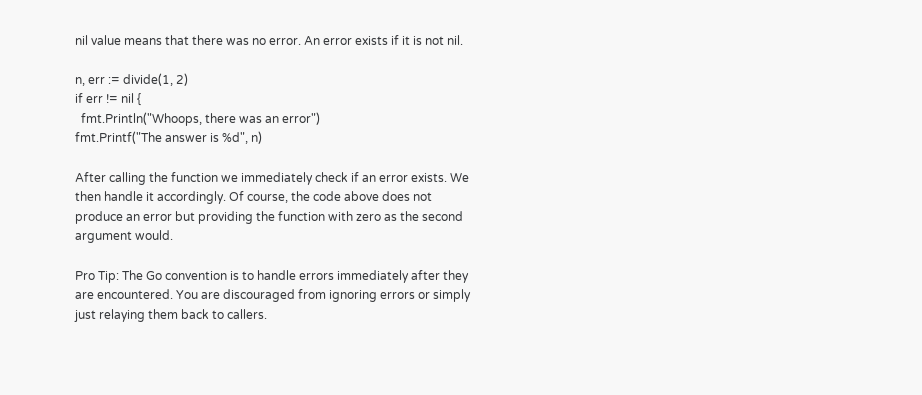nil value means that there was no error. An error exists if it is not nil.

n, err := divide(1, 2)
if err != nil {
  fmt.Println("Whoops, there was an error")
fmt.Printf("The answer is %d", n)

After calling the function we immediately check if an error exists. We then handle it accordingly. Of course, the code above does not produce an error but providing the function with zero as the second argument would.

Pro Tip: The Go convention is to handle errors immediately after they are encountered. You are discouraged from ignoring errors or simply just relaying them back to callers.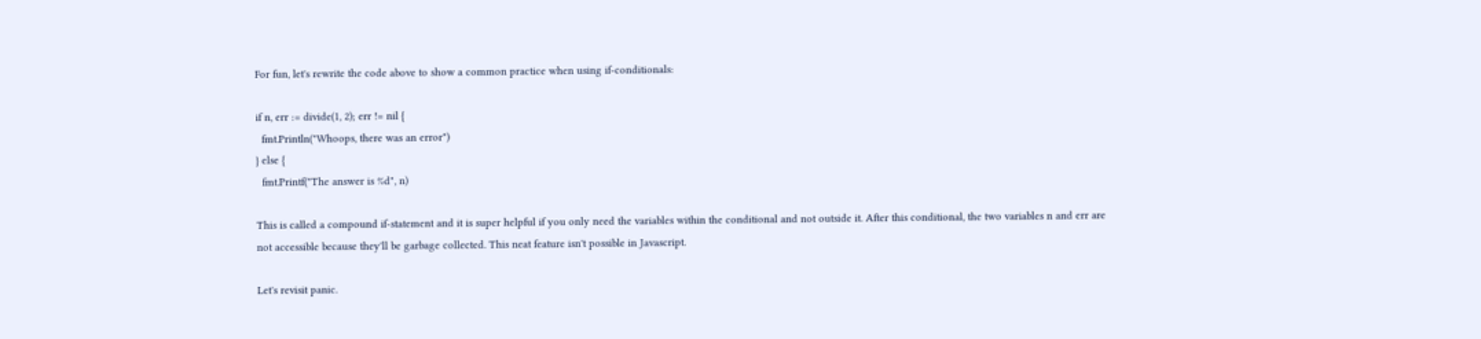For fun, let's rewrite the code above to show a common practice when using if-conditionals:

if n, err := divide(1, 2); err != nil {
  fmt.Println("Whoops, there was an error")
} else {
  fmt.Printf("The answer is %d", n)

This is called a compound if-statement and it is super helpful if you only need the variables within the conditional and not outside it. After this conditional, the two variables n and err are not accessible because they'll be garbage collected. This neat feature isn't possible in Javascript.

Let's revisit panic.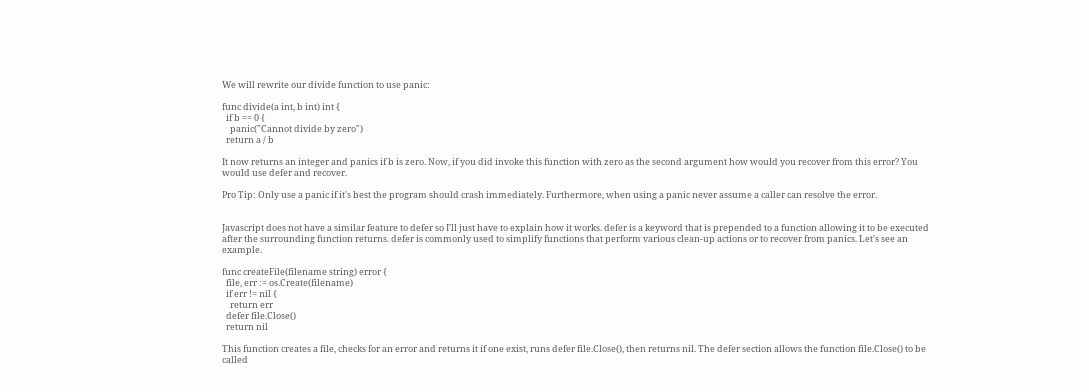We will rewrite our divide function to use panic:

func divide(a int, b int) int {
  if b == 0 {
    panic("Cannot divide by zero")
  return a / b

It now returns an integer and panics if b is zero. Now, if you did invoke this function with zero as the second argument how would you recover from this error? You would use defer and recover.

Pro Tip: Only use a panic if it's best the program should crash immediately. Furthermore, when using a panic never assume a caller can resolve the error.


Javascript does not have a similar feature to defer so I'll just have to explain how it works. defer is a keyword that is prepended to a function allowing it to be executed after the surrounding function returns. defer is commonly used to simplify functions that perform various clean-up actions or to recover from panics. Let's see an example.

func createFile(filename string) error {
  file, err := os.Create(filename)
  if err != nil {
    return err
  defer file.Close()
  return nil

This function creates a file, checks for an error and returns it if one exist, runs defer file.Close(), then returns nil. The defer section allows the function file.Close() to be called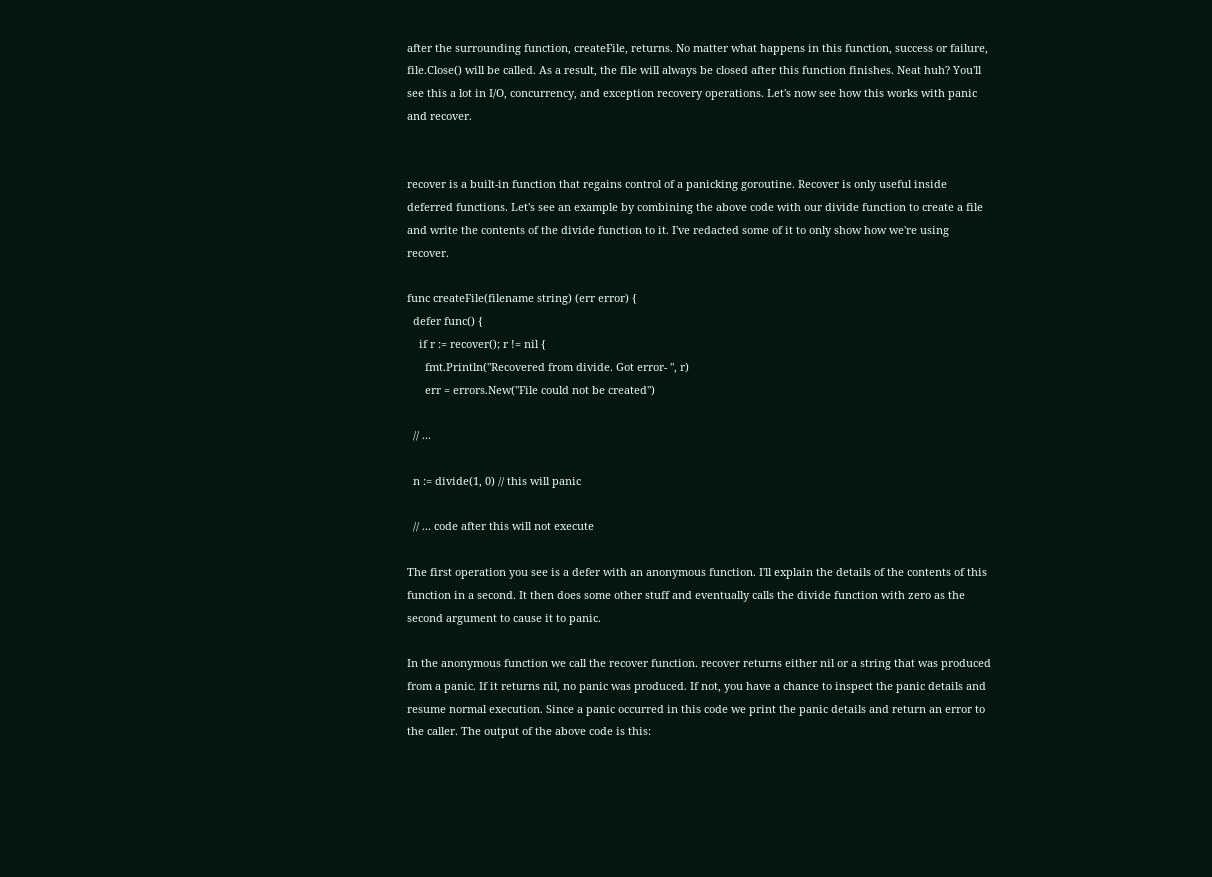after the surrounding function, createFile, returns. No matter what happens in this function, success or failure, file.Close() will be called. As a result, the file will always be closed after this function finishes. Neat huh? You'll see this a lot in I/O, concurrency, and exception recovery operations. Let's now see how this works with panic and recover.


recover is a built-in function that regains control of a panicking goroutine. Recover is only useful inside deferred functions. Let's see an example by combining the above code with our divide function to create a file and write the contents of the divide function to it. I've redacted some of it to only show how we're using recover.

func createFile(filename string) (err error) {
  defer func() {
    if r := recover(); r != nil {
      fmt.Println("Recovered from divide. Got error- ", r)
      err = errors.New("File could not be created")

  // ...

  n := divide(1, 0) // this will panic

  // ... code after this will not execute

The first operation you see is a defer with an anonymous function. I'll explain the details of the contents of this function in a second. It then does some other stuff and eventually calls the divide function with zero as the second argument to cause it to panic.

In the anonymous function we call the recover function. recover returns either nil or a string that was produced from a panic. If it returns nil, no panic was produced. If not, you have a chance to inspect the panic details and resume normal execution. Since a panic occurred in this code we print the panic details and return an error to the caller. The output of the above code is this: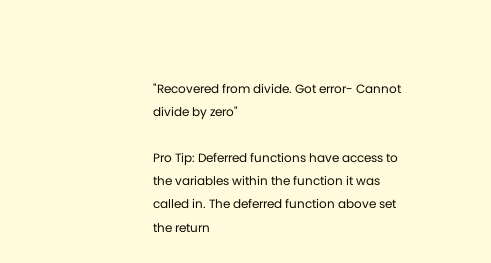"Recovered from divide. Got error- Cannot divide by zero"

Pro Tip: Deferred functions have access to the variables within the function it was called in. The deferred function above set the return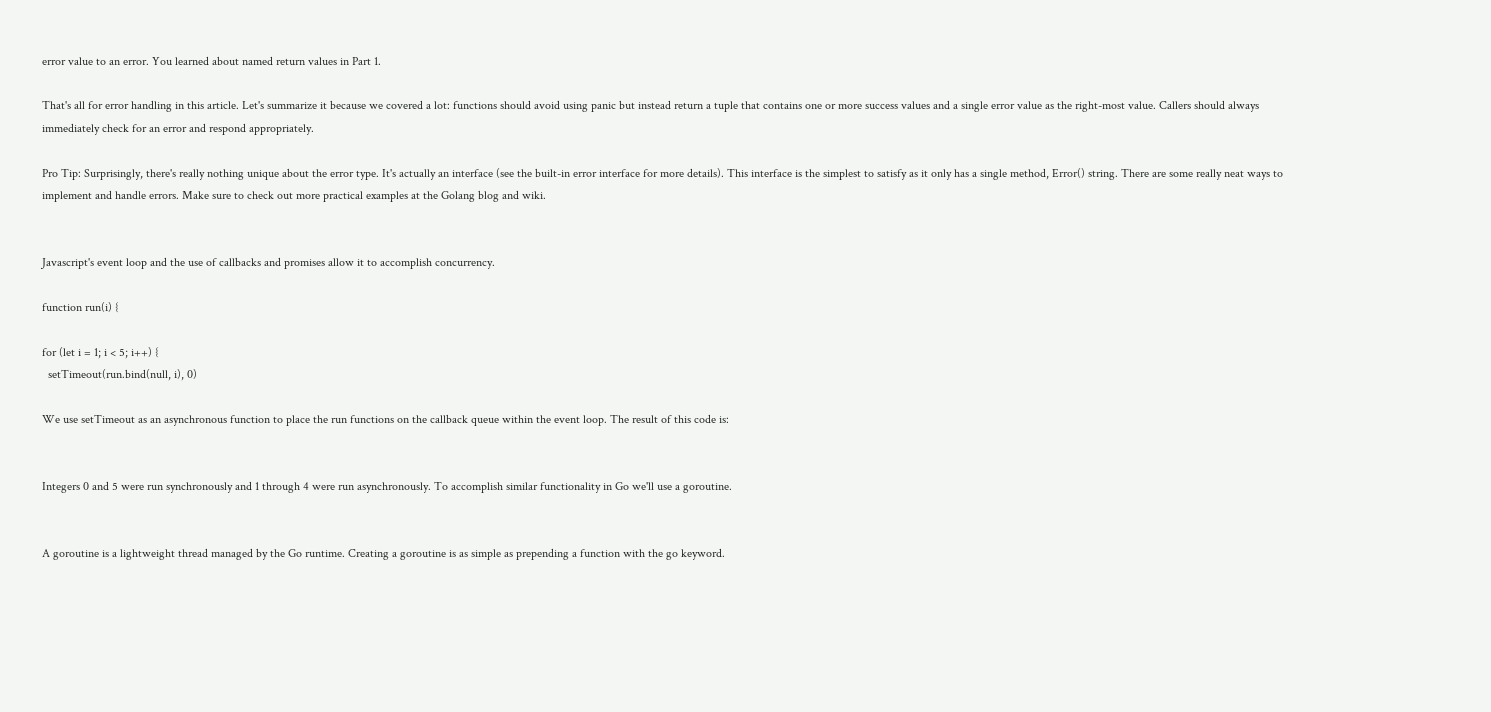error value to an error. You learned about named return values in Part 1.

That's all for error handling in this article. Let's summarize it because we covered a lot: functions should avoid using panic but instead return a tuple that contains one or more success values and a single error value as the right-most value. Callers should always immediately check for an error and respond appropriately.

Pro Tip: Surprisingly, there's really nothing unique about the error type. It's actually an interface (see the built-in error interface for more details). This interface is the simplest to satisfy as it only has a single method, Error() string. There are some really neat ways to implement and handle errors. Make sure to check out more practical examples at the Golang blog and wiki.


Javascript's event loop and the use of callbacks and promises allow it to accomplish concurrency.

function run(i) {

for (let i = 1; i < 5; i++) {
  setTimeout(run.bind(null, i), 0)

We use setTimeout as an asynchronous function to place the run functions on the callback queue within the event loop. The result of this code is:


Integers 0 and 5 were run synchronously and 1 through 4 were run asynchronously. To accomplish similar functionality in Go we'll use a goroutine.


A goroutine is a lightweight thread managed by the Go runtime. Creating a goroutine is as simple as prepending a function with the go keyword.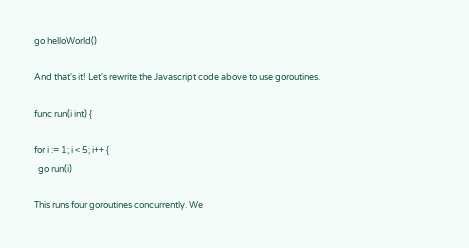go helloWorld()

And that's it! Let's rewrite the Javascript code above to use goroutines.

func run(i int) {

for i := 1; i < 5; i++ {
  go run(i)

This runs four goroutines concurrently. We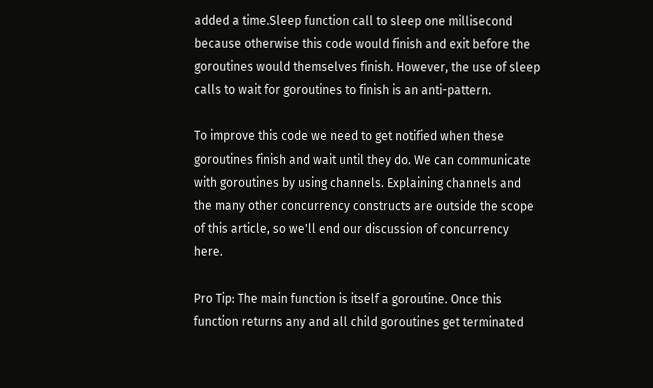added a time.Sleep function call to sleep one millisecond because otherwise this code would finish and exit before the goroutines would themselves finish. However, the use of sleep calls to wait for goroutines to finish is an anti-pattern.

To improve this code we need to get notified when these goroutines finish and wait until they do. We can communicate with goroutines by using channels. Explaining channels and the many other concurrency constructs are outside the scope of this article, so we'll end our discussion of concurrency here.

Pro Tip: The main function is itself a goroutine. Once this function returns any and all child goroutines get terminated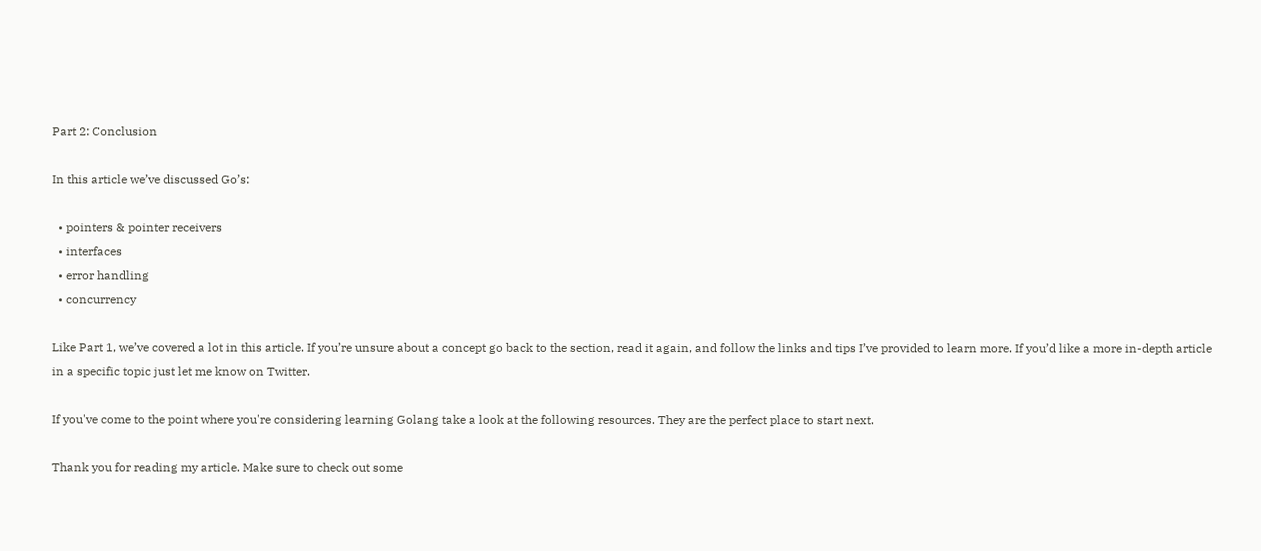Part 2: Conclusion

In this article we’ve discussed Go’s:

  • pointers & pointer receivers
  • interfaces
  • error handling
  • concurrency

Like Part 1, we’ve covered a lot in this article. If you’re unsure about a concept go back to the section, read it again, and follow the links and tips I’ve provided to learn more. If you’d like a more in-depth article in a specific topic just let me know on Twitter.

If you've come to the point where you're considering learning Golang take a look at the following resources. They are the perfect place to start next.

Thank you for reading my article. Make sure to check out some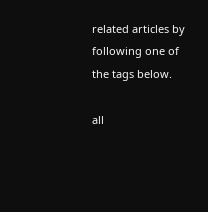related articles by following one of the tags below.

all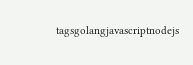tagsgolangjavascriptnodejs